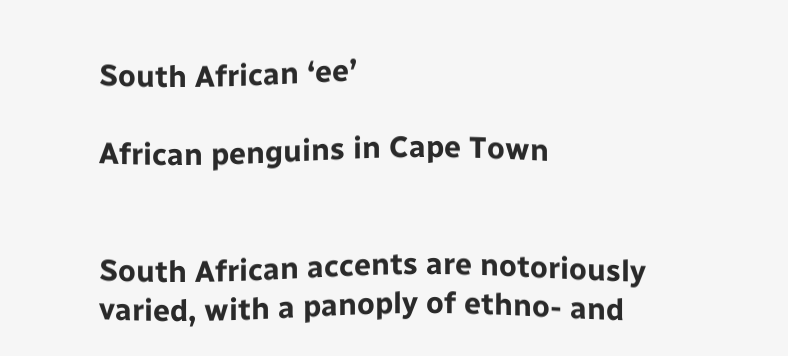South African ‘ee’

African penguins in Cape Town


South African accents are notoriously varied, with a panoply of ethno- and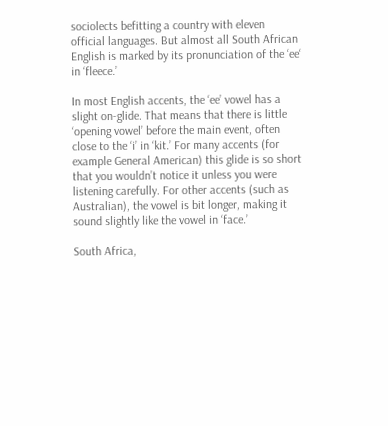sociolects befitting a country with eleven official languages. But almost all South African English is marked by its pronunciation of the ‘ee‘ in ‘fleece.’

In most English accents, the ‘ee’ vowel has a slight on-glide. That means that there is little ‘opening vowel’ before the main event, often close to the ‘i’ in ‘kit.’ For many accents (for example General American) this glide is so short that you wouldn’t notice it unless you were listening carefully. For other accents (such as Australian), the vowel is bit longer, making it sound slightly like the vowel in ‘face.’

South Africa,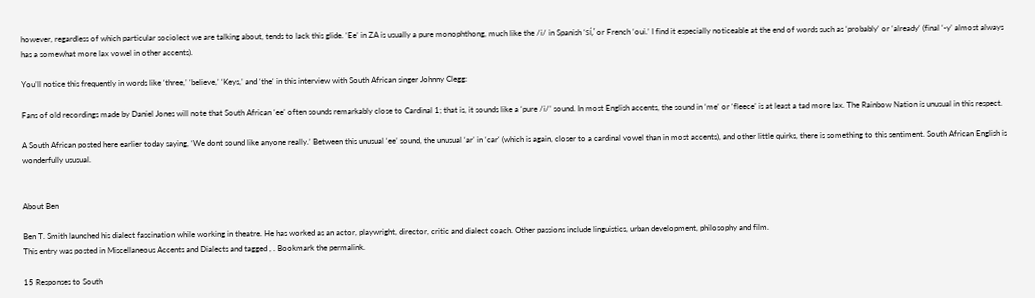however, regardless of which particular sociolect we are talking about, tends to lack this glide. ‘Ee’ in ZA is usually a pure monophthong, much like the /i/ in Spanish ‘sí,’ or French ‘oui.’ I find it especially noticeable at the end of words such as ‘probably‘ or ‘already‘ (final ‘-y’ almost always has a somewhat more lax vowel in other accents).

You’ll notice this frequently in words like ‘three,’ ‘believe,’ ‘Keys,’ and ‘the‘ in this interview with South African singer Johnny Clegg:

Fans of old recordings made by Daniel Jones will note that South African ‘ee’ often sounds remarkably close to Cardinal 1; that is, it sounds like a ‘pure /i/’ sound. In most English accents, the sound in ‘me‘ or ‘fleece’ is at least a tad more lax. The Rainbow Nation is unusual in this respect.

A South African posted here earlier today saying, ‘We dont sound like anyone really.’ Between this unusual ‘ee’ sound, the unusual ‘ar’ in ‘car‘ (which is again, closer to a cardinal vowel than in most accents), and other little quirks, there is something to this sentiment. South African English is wonderfully ususual.


About Ben

Ben T. Smith launched his dialect fascination while working in theatre. He has worked as an actor, playwright, director, critic and dialect coach. Other passions include linguistics, urban development, philosophy and film.
This entry was posted in Miscellaneous Accents and Dialects and tagged , . Bookmark the permalink.

15 Responses to South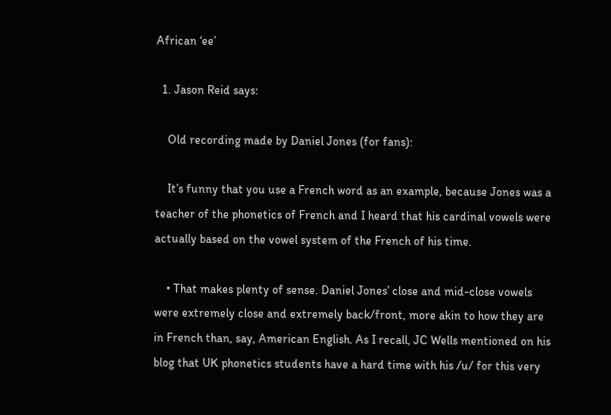African ‘ee’

  1. Jason Reid says:

    Old recording made by Daniel Jones (for fans):

    It’s funny that you use a French word as an example, because Jones was a teacher of the phonetics of French and I heard that his cardinal vowels were actually based on the vowel system of the French of his time.

    • That makes plenty of sense. Daniel Jones’ close and mid-close vowels were extremely close and extremely back/front, more akin to how they are in French than, say, American English. As I recall, JC Wells mentioned on his blog that UK phonetics students have a hard time with his /u/ for this very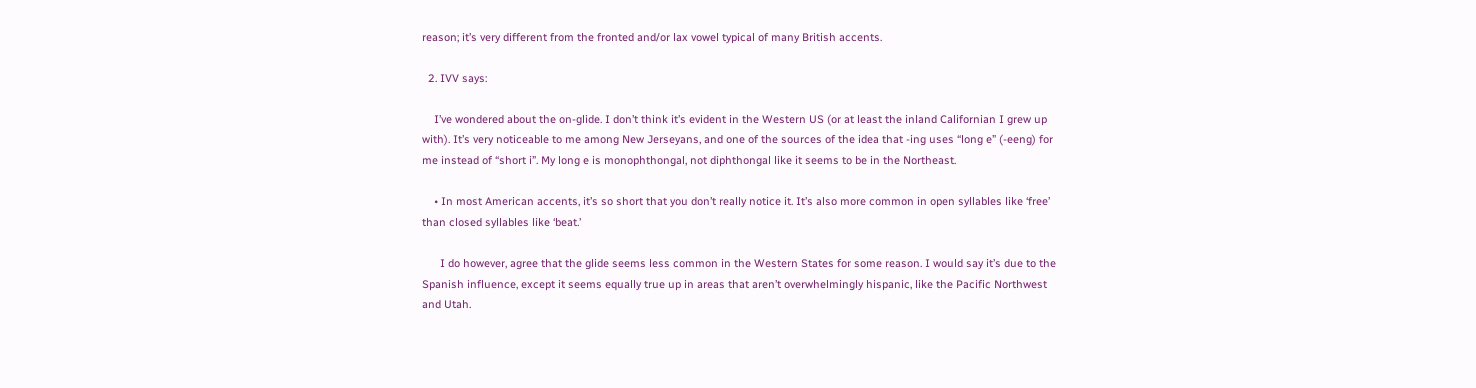reason; it’s very different from the fronted and/or lax vowel typical of many British accents.

  2. IVV says:

    I’ve wondered about the on-glide. I don’t think it’s evident in the Western US (or at least the inland Californian I grew up with). It’s very noticeable to me among New Jerseyans, and one of the sources of the idea that -ing uses “long e” (-eeng) for me instead of “short i”. My long e is monophthongal, not diphthongal like it seems to be in the Northeast.

    • In most American accents, it’s so short that you don’t really notice it. It’s also more common in open syllables like ‘free’ than closed syllables like ‘beat.’

      I do however, agree that the glide seems less common in the Western States for some reason. I would say it’s due to the Spanish influence, except it seems equally true up in areas that aren’t overwhelmingly hispanic, like the Pacific Northwest and Utah.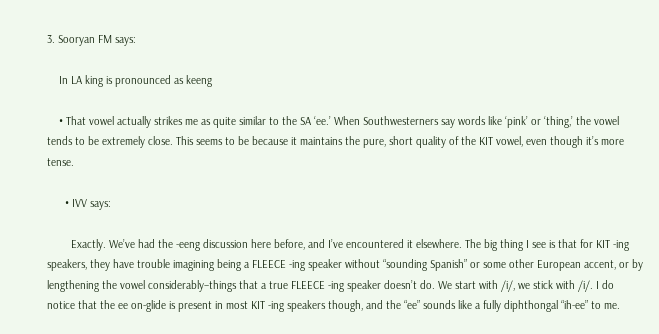3. Sooryan FM says:

    In LA king is pronounced as keeng

    • That vowel actually strikes me as quite similar to the SA ‘ee.’ When Southwesterners say words like ‘pink’ or ‘thing,’ the vowel tends to be extremely close. This seems to be because it maintains the pure, short quality of the KIT vowel, even though it’s more tense.

      • IVV says:

        Exactly. We’ve had the -eeng discussion here before, and I’ve encountered it elsewhere. The big thing I see is that for KIT -ing speakers, they have trouble imagining being a FLEECE -ing speaker without “sounding Spanish” or some other European accent, or by lengthening the vowel considerably–things that a true FLEECE -ing speaker doesn’t do. We start with /i/, we stick with /i/. I do notice that the ee on-glide is present in most KIT -ing speakers though, and the “ee” sounds like a fully diphthongal “ih-ee” to me.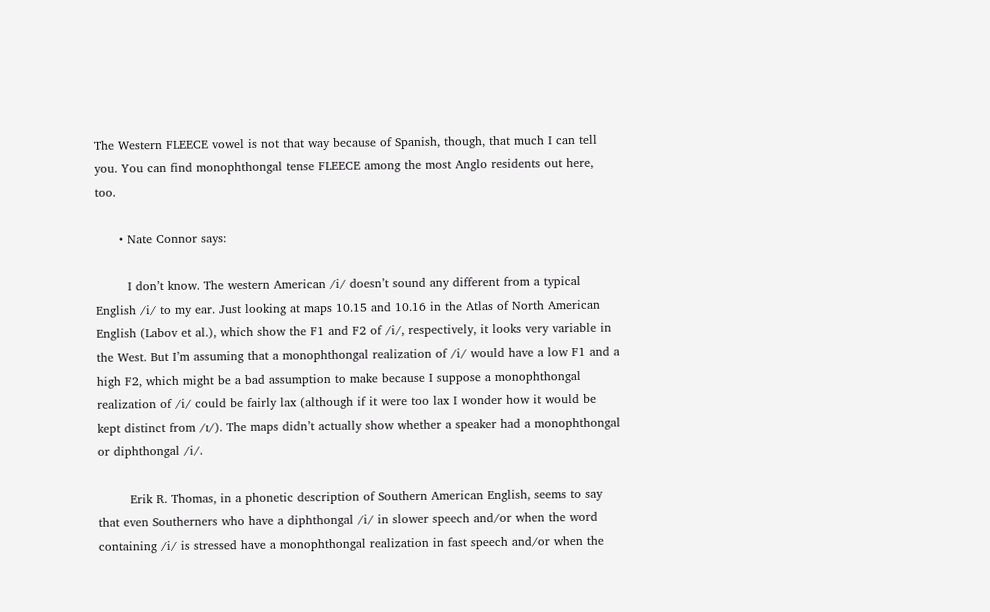The Western FLEECE vowel is not that way because of Spanish, though, that much I can tell you. You can find monophthongal tense FLEECE among the most Anglo residents out here, too.

      • Nate Connor says:

        I don’t know. The western American /i/ doesn’t sound any different from a typical English /i/ to my ear. Just looking at maps 10.15 and 10.16 in the Atlas of North American English (Labov et al.), which show the F1 and F2 of /i/, respectively, it looks very variable in the West. But I’m assuming that a monophthongal realization of /i/ would have a low F1 and a high F2, which might be a bad assumption to make because I suppose a monophthongal realization of /i/ could be fairly lax (although if it were too lax I wonder how it would be kept distinct from /ɪ/). The maps didn’t actually show whether a speaker had a monophthongal or diphthongal /i/.

        Erik R. Thomas, in a phonetic description of Southern American English, seems to say that even Southerners who have a diphthongal /i/ in slower speech and/or when the word containing /i/ is stressed have a monophthongal realization in fast speech and/or when the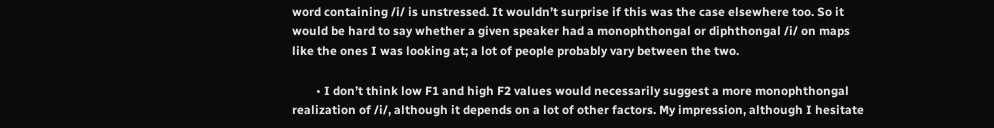word containing /i/ is unstressed. It wouldn’t surprise if this was the case elsewhere too. So it would be hard to say whether a given speaker had a monophthongal or diphthongal /i/ on maps like the ones I was looking at; a lot of people probably vary between the two.

        • I don’t think low F1 and high F2 values would necessarily suggest a more monophthongal realization of /i/, although it depends on a lot of other factors. My impression, although I hesitate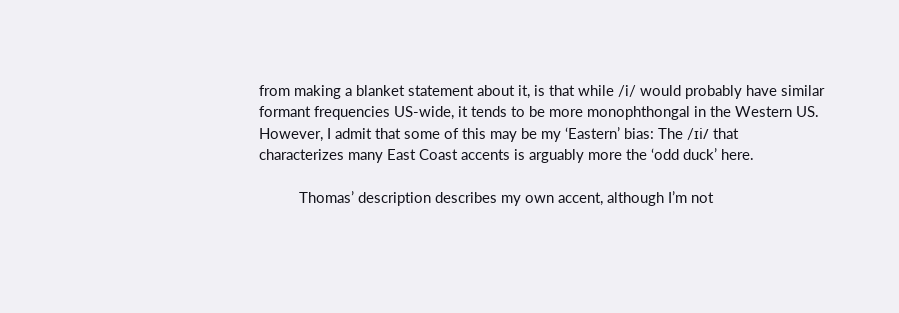from making a blanket statement about it, is that while /i/ would probably have similar formant frequencies US-wide, it tends to be more monophthongal in the Western US. However, I admit that some of this may be my ‘Eastern’ bias: The /ɪi/ that characterizes many East Coast accents is arguably more the ‘odd duck’ here.

          Thomas’ description describes my own accent, although I’m not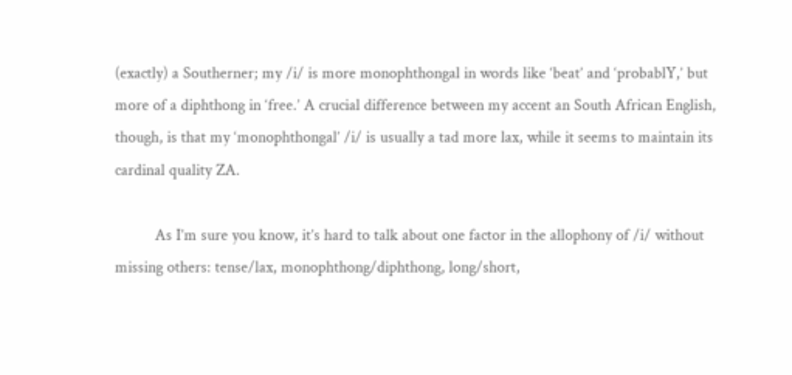(exactly) a Southerner; my /i/ is more monophthongal in words like ‘beat’ and ‘probablY,’ but more of a diphthong in ‘free.’ A crucial difference between my accent an South African English, though, is that my ‘monophthongal’ /i/ is usually a tad more lax, while it seems to maintain its cardinal quality ZA.

          As I’m sure you know, it’s hard to talk about one factor in the allophony of /i/ without missing others: tense/lax, monophthong/diphthong, long/short,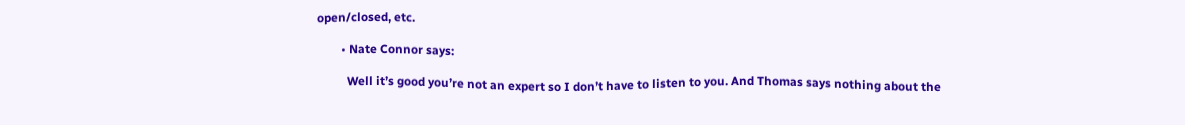open/closed, etc.

        • Nate Connor says:

          Well it’s good you’re not an expert so I don’t have to listen to you. And Thomas says nothing about the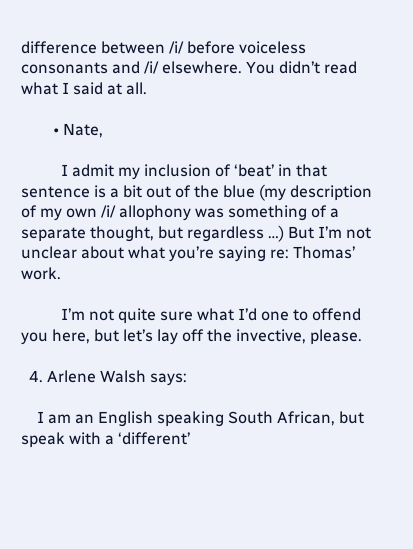difference between /i/ before voiceless consonants and /i/ elsewhere. You didn’t read what I said at all.

        • Nate,

          I admit my inclusion of ‘beat’ in that sentence is a bit out of the blue (my description of my own /i/ allophony was something of a separate thought, but regardless …) But I’m not unclear about what you’re saying re: Thomas’ work.

          I’m not quite sure what I’d one to offend you here, but let’s lay off the invective, please.

  4. Arlene Walsh says:

    I am an English speaking South African, but speak with a ‘different’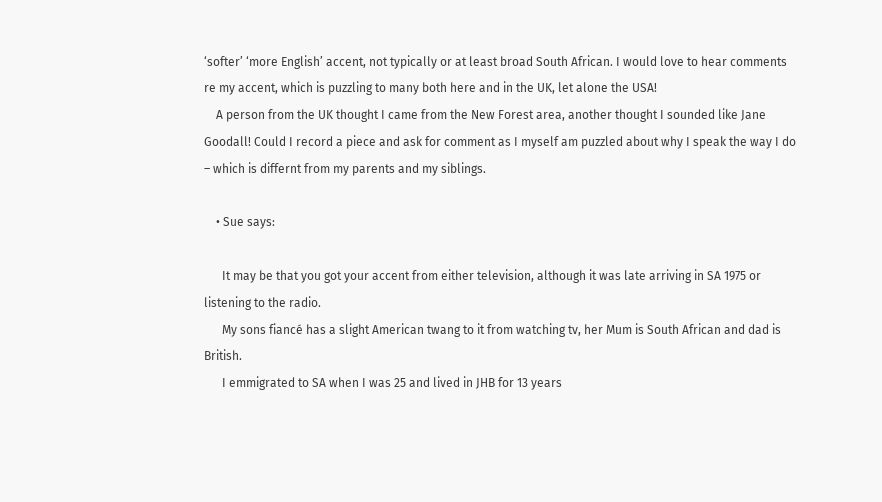‘softer’ ‘more English’ accent, not typically or at least broad South African. I would love to hear comments re my accent, which is puzzling to many both here and in the UK, let alone the USA!
    A person from the UK thought I came from the New Forest area, another thought I sounded like Jane Goodall! Could I record a piece and ask for comment as I myself am puzzled about why I speak the way I do – which is differnt from my parents and my siblings.

    • Sue says:

      It may be that you got your accent from either television, although it was late arriving in SA 1975 or listening to the radio.
      My sons fiancé has a slight American twang to it from watching tv, her Mum is South African and dad is British.
      I emmigrated to SA when I was 25 and lived in JHB for 13 years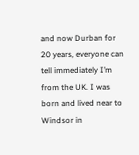and now Durban for 20 years, everyone can tell immediately I’m from the UK. I was born and lived near to Windsor in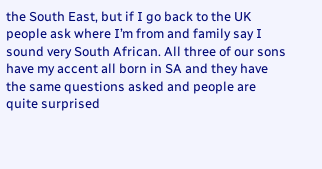the South East, but if I go back to the UK people ask where I’m from and family say I sound very South African. All three of our sons have my accent all born in SA and they have the same questions asked and people are quite surprised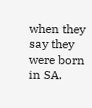when they say they were born in SA.